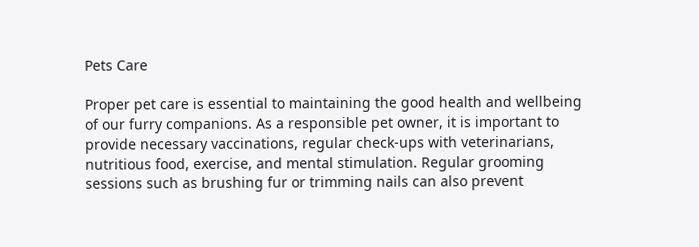Pets Care

Proper pet care is essential to maintaining the good health and wellbeing of our furry companions. As a responsible pet owner, it is important to provide necessary vaccinations, regular check-ups with veterinarians, nutritious food, exercise, and mental stimulation. Regular grooming sessions such as brushing fur or trimming nails can also prevent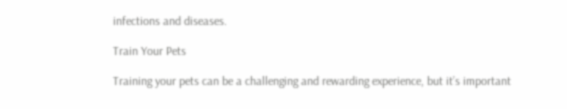infections and diseases.

Train Your Pets

Training your pets can be a challenging and rewarding experience, but it’s important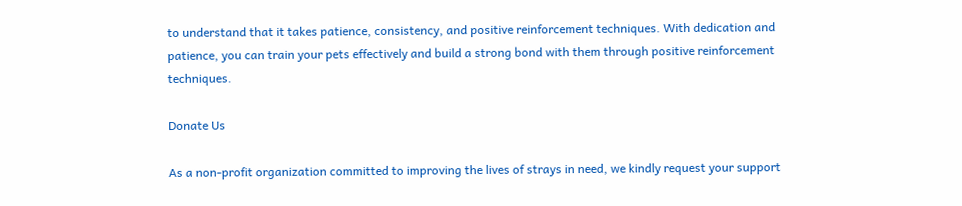to understand that it takes patience, consistency, and positive reinforcement techniques. With dedication and patience, you can train your pets effectively and build a strong bond with them through positive reinforcement techniques.

Donate Us

As a non-profit organization committed to improving the lives of strays in need, we kindly request your support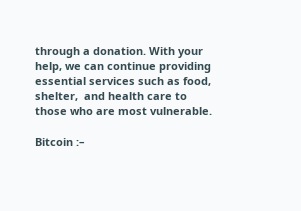through a donation. With your help, we can continue providing essential services such as food, shelter,  and health care to those who are most vulnerable.

Bitcoin :–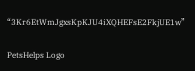“3Kr6EtWmJgxsKpKJU4iXQHEFsE2FkjUE1w”

PetsHelps Logo